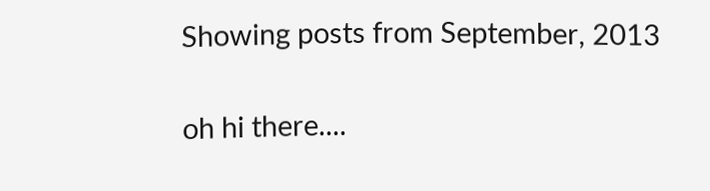Showing posts from September, 2013

oh hi there....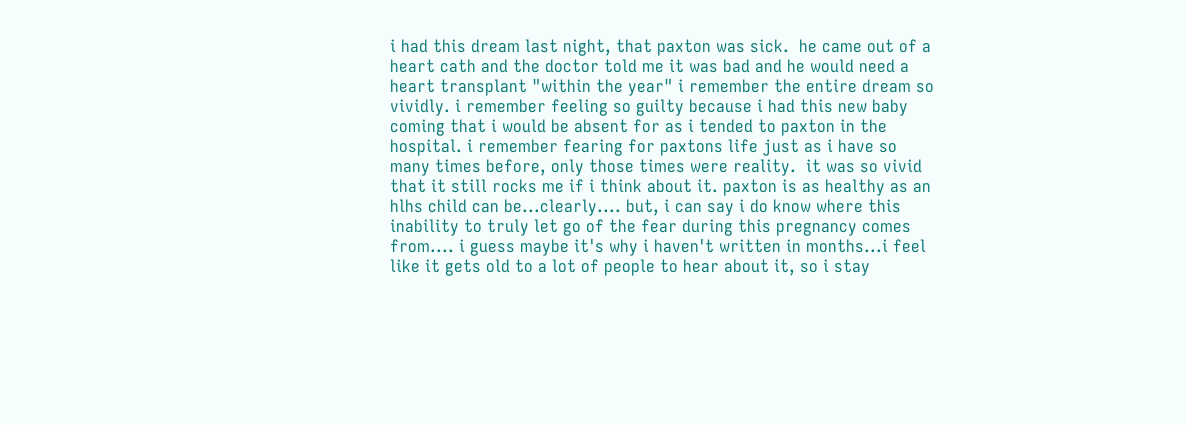i had this dream last night, that paxton was sick.  he came out of a heart cath and the doctor told me it was bad and he would need a heart transplant "within the year" i remember the entire dream so vividly. i remember feeling so guilty because i had this new baby coming that i would be absent for as i tended to paxton in the hospital. i remember fearing for paxtons life just as i have so many times before, only those times were reality.  it was so vivid that it still rocks me if i think about it. paxton is as healthy as an hlhs child can be...clearly.... but, i can say i do know where this inability to truly let go of the fear during this pregnancy comes from.... i guess maybe it's why i haven't written in months...i feel like it gets old to a lot of people to hear about it, so i stay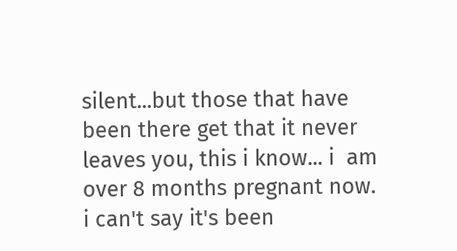silent...but those that have been there get that it never leaves you, this i know... i  am over 8 months pregnant now.  i can't say it's been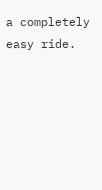a completely easy ride.